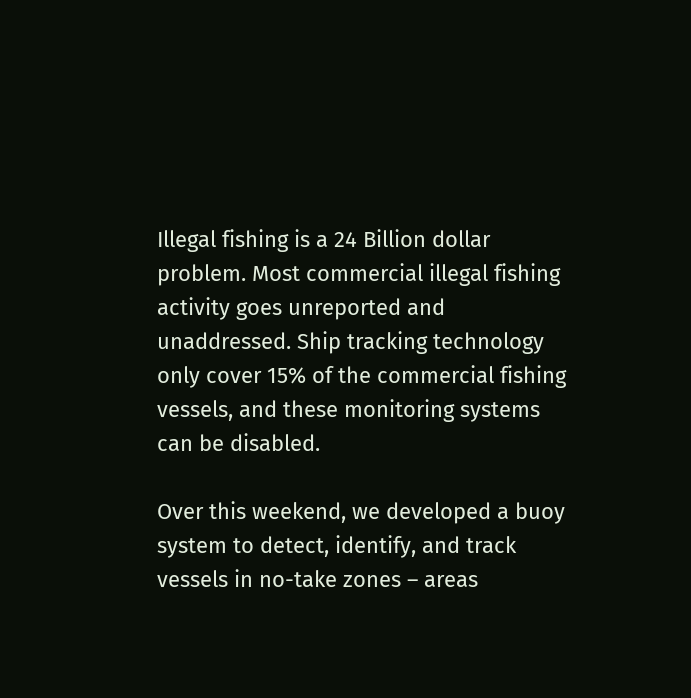Illegal fishing is a 24 Billion dollar problem. Most commercial illegal fishing activity goes unreported and unaddressed. Ship tracking technology only cover 15% of the commercial fishing vessels, and these monitoring systems can be disabled.

Over this weekend, we developed a buoy system to detect, identify, and track vessels in no-take zones – areas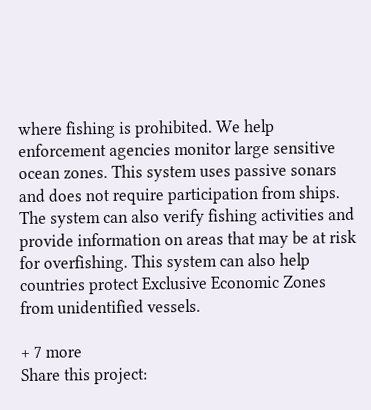where fishing is prohibited. We help enforcement agencies monitor large sensitive ocean zones. This system uses passive sonars and does not require participation from ships. The system can also verify fishing activities and provide information on areas that may be at risk for overfishing. This system can also help countries protect Exclusive Economic Zones from unidentified vessels.

+ 7 more
Share this project: